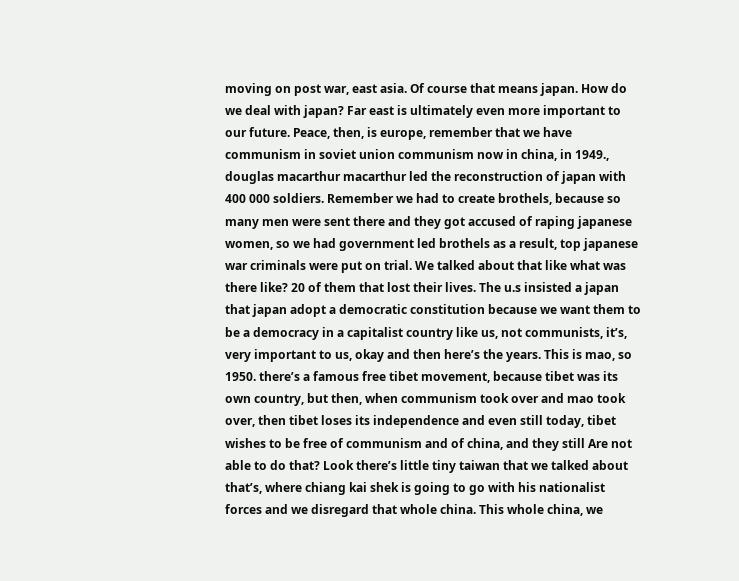moving on post war, east asia. Of course that means japan. How do we deal with japan? Far east is ultimately even more important to our future. Peace, then, is europe, remember that we have communism in soviet union communism now in china, in 1949., douglas macarthur macarthur led the reconstruction of japan with 400 000 soldiers. Remember we had to create brothels, because so many men were sent there and they got accused of raping japanese women, so we had government led brothels as a result, top japanese war criminals were put on trial. We talked about that like what was there like? 20 of them that lost their lives. The u.s insisted a japan that japan adopt a democratic constitution because we want them to be a democracy in a capitalist country like us, not communists, it’s, very important to us, okay and then here’s the years. This is mao, so 1950. there’s a famous free tibet movement, because tibet was its own country, but then, when communism took over and mao took over, then tibet loses its independence and even still today, tibet wishes to be free of communism and of china, and they still Are not able to do that? Look there’s little tiny taiwan that we talked about that’s, where chiang kai shek is going to go with his nationalist forces and we disregard that whole china. This whole china, we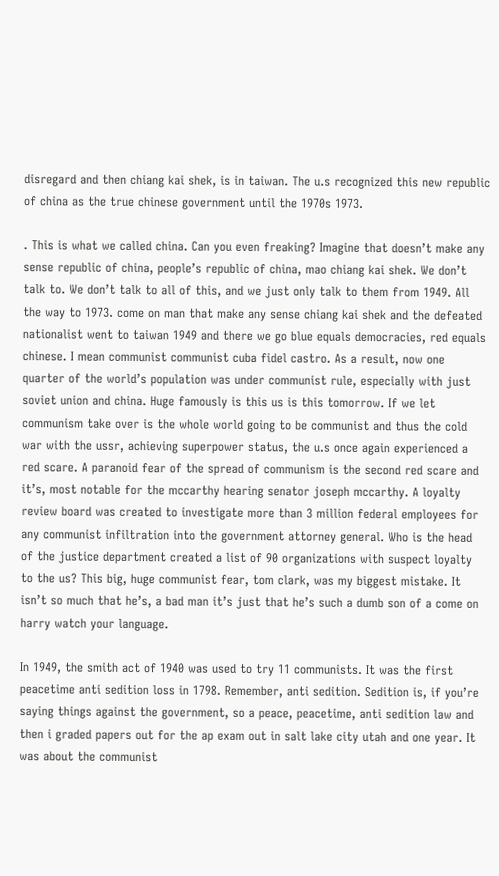disregard and then chiang kai shek, is in taiwan. The u.s recognized this new republic of china as the true chinese government until the 1970s 1973.

. This is what we called china. Can you even freaking? Imagine that doesn’t make any sense republic of china, people’s republic of china, mao chiang kai shek. We don’t talk to. We don’t talk to all of this, and we just only talk to them from 1949. All the way to 1973. come on man that make any sense chiang kai shek and the defeated nationalist went to taiwan 1949 and there we go blue equals democracies, red equals chinese. I mean communist communist cuba fidel castro. As a result, now one quarter of the world’s population was under communist rule, especially with just soviet union and china. Huge famously is this us is this tomorrow. If we let communism take over is the whole world going to be communist and thus the cold war with the ussr, achieving superpower status, the u.s once again experienced a red scare. A paranoid fear of the spread of communism is the second red scare and it’s, most notable for the mccarthy hearing senator joseph mccarthy. A loyalty review board was created to investigate more than 3 million federal employees for any communist infiltration into the government attorney general. Who is the head of the justice department created a list of 90 organizations with suspect loyalty to the us? This big, huge communist fear, tom clark, was my biggest mistake. It isn’t so much that he’s, a bad man it’s just that he’s such a dumb son of a come on harry watch your language.

In 1949, the smith act of 1940 was used to try 11 communists. It was the first peacetime anti sedition loss in 1798. Remember, anti sedition. Sedition is, if you’re saying things against the government, so a peace, peacetime, anti sedition law and then i graded papers out for the ap exam out in salt lake city utah and one year. It was about the communist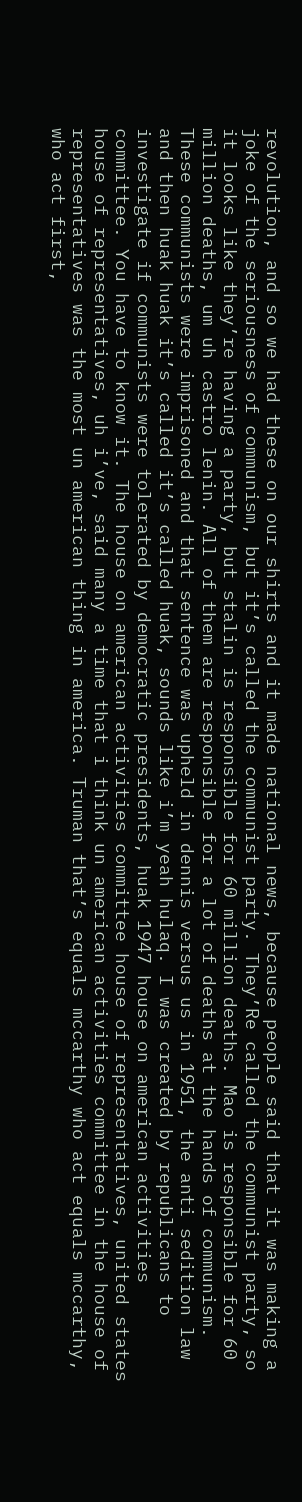revolution, and so we had these on our shirts and it made national news, because people said that it was making a joke of the seriousness of communism, but it’s called the communist party. They’Re called the communist party, so it looks like they’re having a party, but stalin is responsible for 60 million deaths. Mao is responsible for 60 million deaths, um uh castro lenin. All of them are responsible for a lot of deaths at the hands of communism. These communists were imprisoned and that sentence was upheld in dennis versus us in 1951, the anti sedition law and then huak huak it’s called it’s called huak, sounds like i’m yeah hulaq. I was created by republicans to investigate if communists were tolerated by democratic presidents, huak 1947 house on american activities committee. You have to know it. The house on american activities committee house of representatives, united states house of representatives, uh i’ve, said many a time that i think un american activities committee in the house of representatives was the most un american thing in america. Truman that’s equals mccarthy who act equals mccarthy, who act first,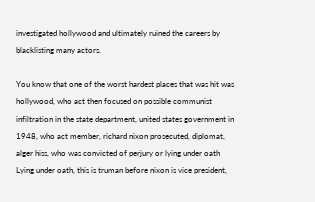investigated hollywood and ultimately ruined the careers by blacklisting many actors.

You know that one of the worst hardest places that was hit was hollywood, who act then focused on possible communist infiltration in the state department, united states government in 1948, who act member, richard nixon prosecuted, diplomat, alger hiss, who was convicted of perjury or lying under oath Lying under oath, this is truman before nixon is vice president,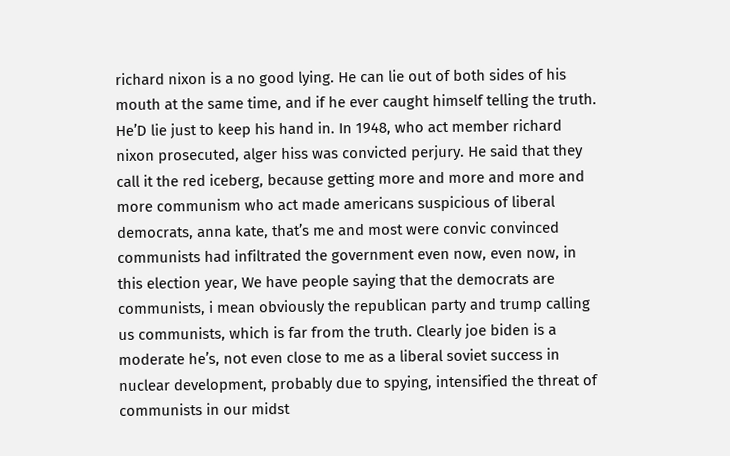richard nixon is a no good lying. He can lie out of both sides of his mouth at the same time, and if he ever caught himself telling the truth. He’D lie just to keep his hand in. In 1948, who act member richard nixon prosecuted, alger hiss was convicted perjury. He said that they call it the red iceberg, because getting more and more and more and more communism who act made americans suspicious of liberal democrats, anna kate, that’s me and most were convic convinced communists had infiltrated the government even now, even now, in this election year, We have people saying that the democrats are communists, i mean obviously the republican party and trump calling us communists, which is far from the truth. Clearly joe biden is a moderate he’s, not even close to me as a liberal soviet success in nuclear development, probably due to spying, intensified the threat of communists in our midst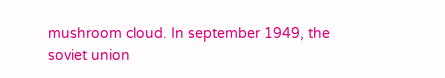mushroom cloud. In september 1949, the soviet union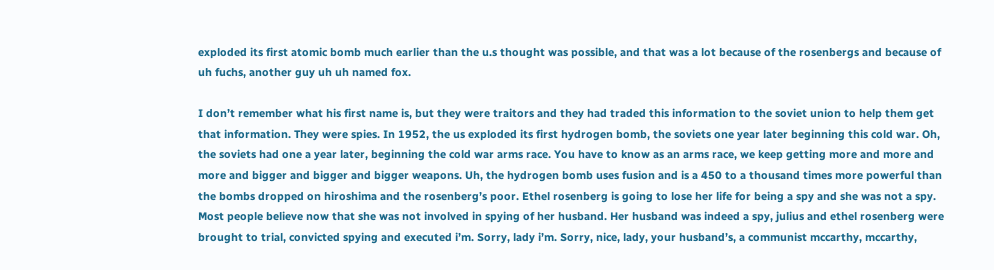exploded its first atomic bomb much earlier than the u.s thought was possible, and that was a lot because of the rosenbergs and because of uh fuchs, another guy uh uh named fox.

I don’t remember what his first name is, but they were traitors and they had traded this information to the soviet union to help them get that information. They were spies. In 1952, the us exploded its first hydrogen bomb, the soviets one year later beginning this cold war. Oh, the soviets had one a year later, beginning the cold war arms race. You have to know as an arms race, we keep getting more and more and more and bigger and bigger and bigger weapons. Uh, the hydrogen bomb uses fusion and is a 450 to a thousand times more powerful than the bombs dropped on hiroshima and the rosenberg’s poor. Ethel rosenberg is going to lose her life for being a spy and she was not a spy. Most people believe now that she was not involved in spying of her husband. Her husband was indeed a spy, julius and ethel rosenberg were brought to trial, convicted spying and executed i’m. Sorry, lady i’m. Sorry, nice, lady, your husband’s, a communist mccarthy, mccarthy,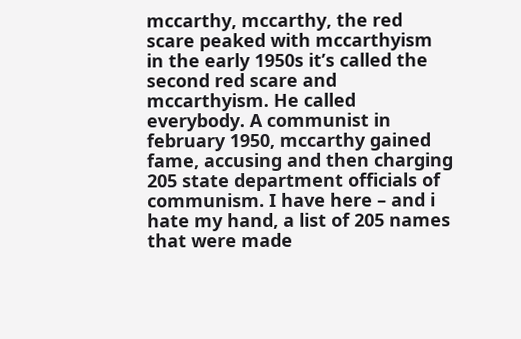mccarthy, mccarthy, the red scare peaked with mccarthyism in the early 1950s it’s called the second red scare and mccarthyism. He called everybody. A communist in february 1950, mccarthy gained fame, accusing and then charging 205 state department officials of communism. I have here – and i hate my hand, a list of 205 names that were made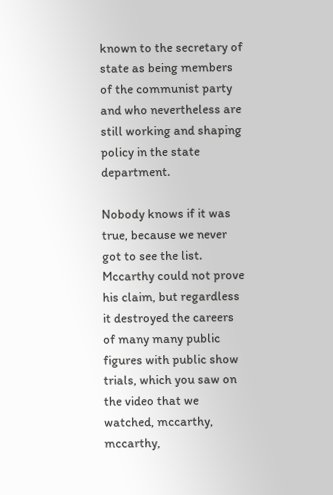known to the secretary of state as being members of the communist party and who nevertheless are still working and shaping policy in the state department.

Nobody knows if it was true, because we never got to see the list. Mccarthy could not prove his claim, but regardless it destroyed the careers of many many public figures with public show trials, which you saw on the video that we watched, mccarthy, mccarthy,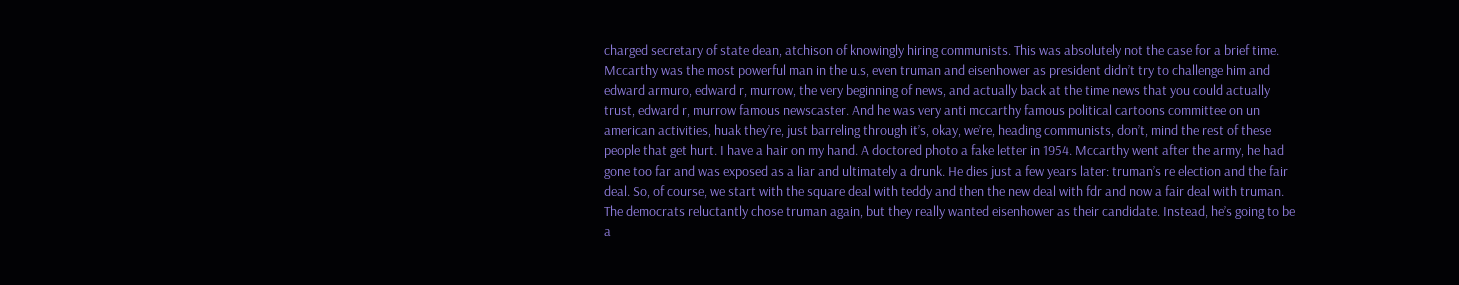charged secretary of state dean, atchison of knowingly hiring communists. This was absolutely not the case for a brief time. Mccarthy was the most powerful man in the u.s, even truman and eisenhower as president didn’t try to challenge him and edward armuro, edward r, murrow, the very beginning of news, and actually back at the time news that you could actually trust, edward r, murrow famous newscaster. And he was very anti mccarthy famous political cartoons committee on un american activities, huak they’re, just barreling through it’s, okay, we’re, heading communists, don’t, mind the rest of these people that get hurt. I have a hair on my hand. A doctored photo a fake letter in 1954. Mccarthy went after the army, he had gone too far and was exposed as a liar and ultimately a drunk. He dies just a few years later: truman’s re election and the fair deal. So, of course, we start with the square deal with teddy and then the new deal with fdr and now a fair deal with truman. The democrats reluctantly chose truman again, but they really wanted eisenhower as their candidate. Instead, he’s going to be a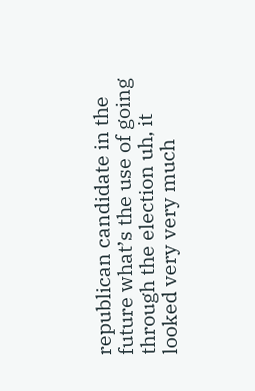republican candidate in the future what’s the use of going through the election uh, it looked very very much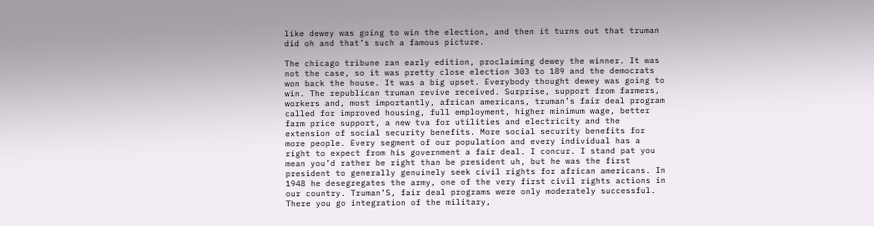like dewey was going to win the election, and then it turns out that truman did oh and that’s such a famous picture.

The chicago tribune ran early edition, proclaiming dewey the winner. It was not the case, so it was pretty close election 303 to 189 and the democrats won back the house. It was a big upset. Everybody thought dewey was going to win. The republican truman revive received. Surprise, support from farmers, workers and, most importantly, african americans, truman’s fair deal program called for improved housing, full employment, higher minimum wage, better farm price support, a new tva for utilities and electricity and the extension of social security benefits. More social security benefits for more people. Every segment of our population and every individual has a right to expect from his government a fair deal. I concur. I stand pat you mean you’d rather be right than be president uh, but he was the first president to generally genuinely seek civil rights for african americans. In 1948 he desegregates the army, one of the very first civil rights actions in our country. Truman’S, fair deal programs were only moderately successful. There you go integration of the military,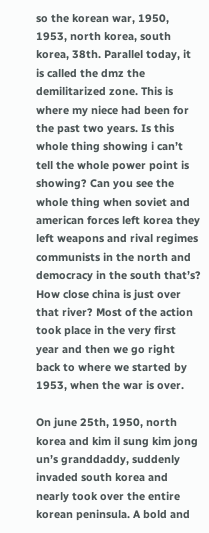so the korean war, 1950, 1953, north korea, south korea, 38th. Parallel today, it is called the dmz the demilitarized zone. This is where my niece had been for the past two years. Is this whole thing showing i can’t tell the whole power point is showing? Can you see the whole thing when soviet and american forces left korea they left weapons and rival regimes communists in the north and democracy in the south that’s? How close china is just over that river? Most of the action took place in the very first year and then we go right back to where we started by 1953, when the war is over.

On june 25th, 1950, north korea and kim il sung kim jong un’s granddaddy, suddenly invaded south korea and nearly took over the entire korean peninsula. A bold and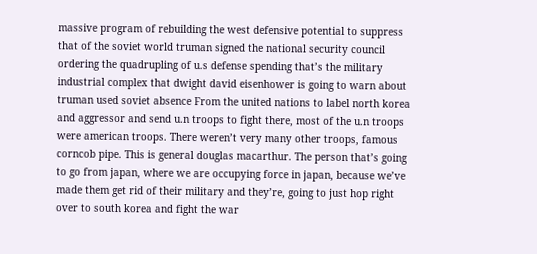massive program of rebuilding the west defensive potential to suppress that of the soviet world truman signed the national security council ordering the quadrupling of u.s defense spending that’s the military industrial complex that dwight david eisenhower is going to warn about truman used soviet absence From the united nations to label north korea and aggressor and send u.n troops to fight there, most of the u.n troops were american troops. There weren’t very many other troops, famous corncob pipe. This is general douglas macarthur. The person that’s going to go from japan, where we are occupying force in japan, because we’ve made them get rid of their military and they’re, going to just hop right over to south korea and fight the war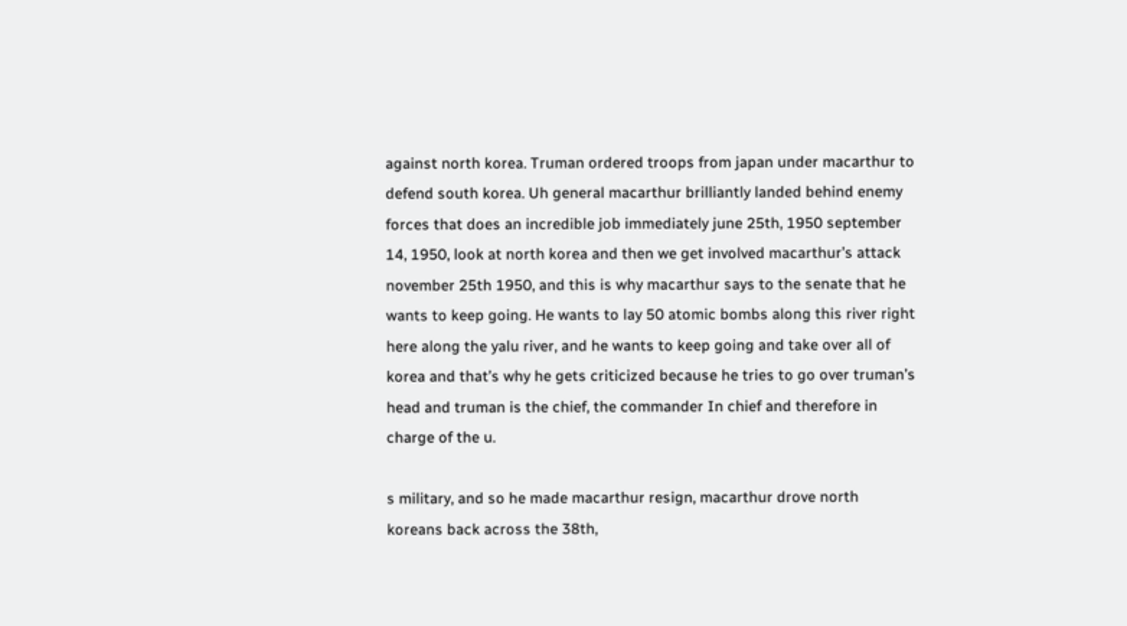against north korea. Truman ordered troops from japan under macarthur to defend south korea. Uh general macarthur brilliantly landed behind enemy forces that does an incredible job immediately june 25th, 1950 september 14, 1950, look at north korea and then we get involved macarthur’s attack november 25th 1950, and this is why macarthur says to the senate that he wants to keep going. He wants to lay 50 atomic bombs along this river right here along the yalu river, and he wants to keep going and take over all of korea and that’s why he gets criticized because he tries to go over truman’s head and truman is the chief, the commander In chief and therefore in charge of the u.

s military, and so he made macarthur resign, macarthur drove north koreans back across the 38th,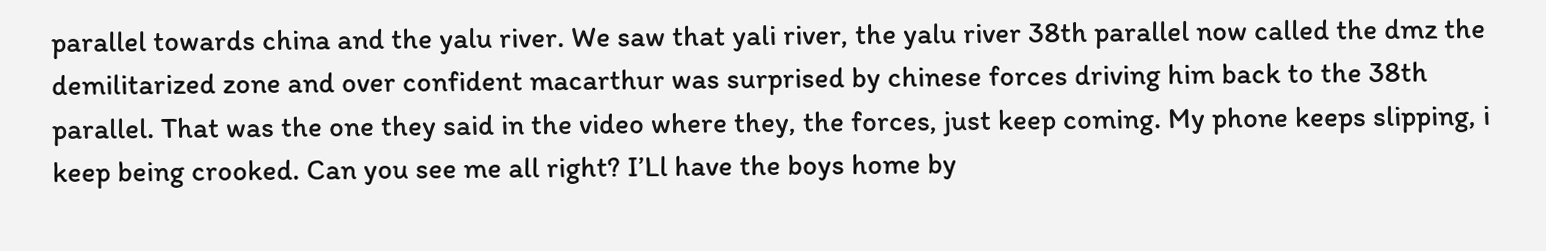parallel towards china and the yalu river. We saw that yali river, the yalu river 38th parallel now called the dmz the demilitarized zone and over confident macarthur was surprised by chinese forces driving him back to the 38th parallel. That was the one they said in the video where they, the forces, just keep coming. My phone keeps slipping, i keep being crooked. Can you see me all right? I’Ll have the boys home by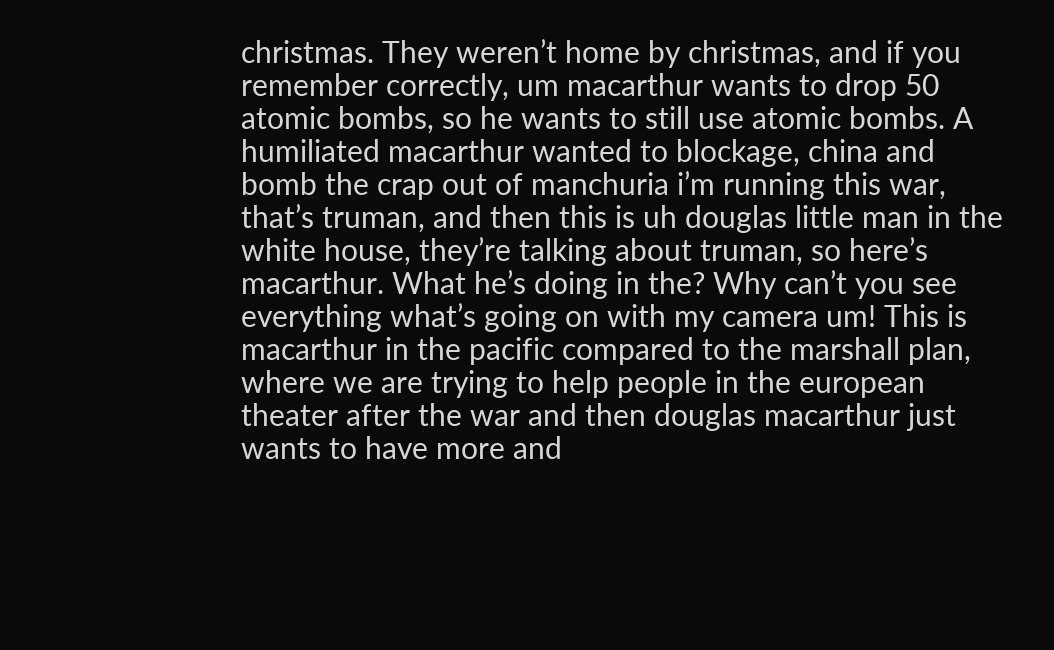christmas. They weren’t home by christmas, and if you remember correctly, um macarthur wants to drop 50 atomic bombs, so he wants to still use atomic bombs. A humiliated macarthur wanted to blockage, china and bomb the crap out of manchuria i’m running this war, that’s truman, and then this is uh douglas little man in the white house, they’re talking about truman, so here’s macarthur. What he’s doing in the? Why can’t you see everything what’s going on with my camera um! This is macarthur in the pacific compared to the marshall plan, where we are trying to help people in the european theater after the war and then douglas macarthur just wants to have more and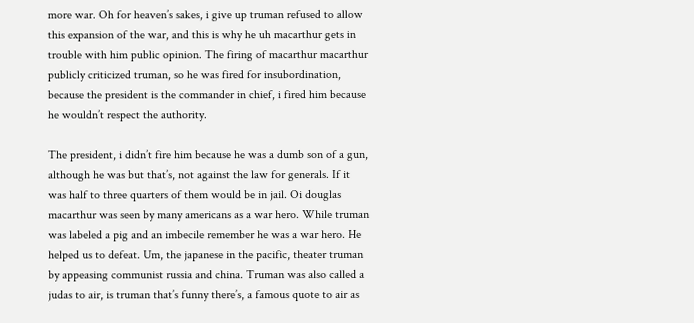more war. Oh for heaven’s sakes, i give up truman refused to allow this expansion of the war, and this is why he uh macarthur gets in trouble with him public opinion. The firing of macarthur macarthur publicly criticized truman, so he was fired for insubordination, because the president is the commander in chief, i fired him because he wouldn’t respect the authority.

The president, i didn’t fire him because he was a dumb son of a gun, although he was but that’s, not against the law for generals. If it was half to three quarters of them would be in jail. Oi douglas macarthur was seen by many americans as a war hero. While truman was labeled a pig and an imbecile remember he was a war hero. He helped us to defeat. Um, the japanese in the pacific, theater truman by appeasing communist russia and china. Truman was also called a judas to air, is truman that’s funny there’s, a famous quote to air as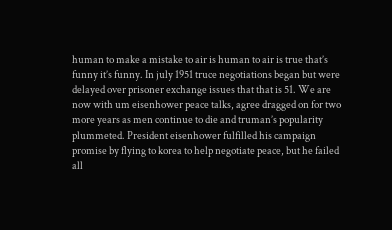human to make a mistake to air is human to air is true that’s funny it’s funny. In july 1951 truce negotiations began but were delayed over prisoner exchange issues that that is 51. We are now with um eisenhower peace talks, agree dragged on for two more years as men continue to die and truman’s popularity plummeted. President eisenhower fulfilled his campaign promise by flying to korea to help negotiate peace, but he failed all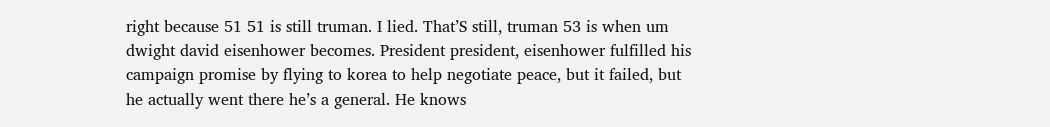right because 51 51 is still truman. I lied. That’S still, truman 53 is when um dwight david eisenhower becomes. President president, eisenhower fulfilled his campaign promise by flying to korea to help negotiate peace, but it failed, but he actually went there he’s a general. He knows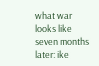what war looks like seven months later: ike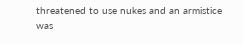threatened to use nukes and an armistice was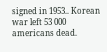signed in 1953.. Korean war left 53 000 americans dead.